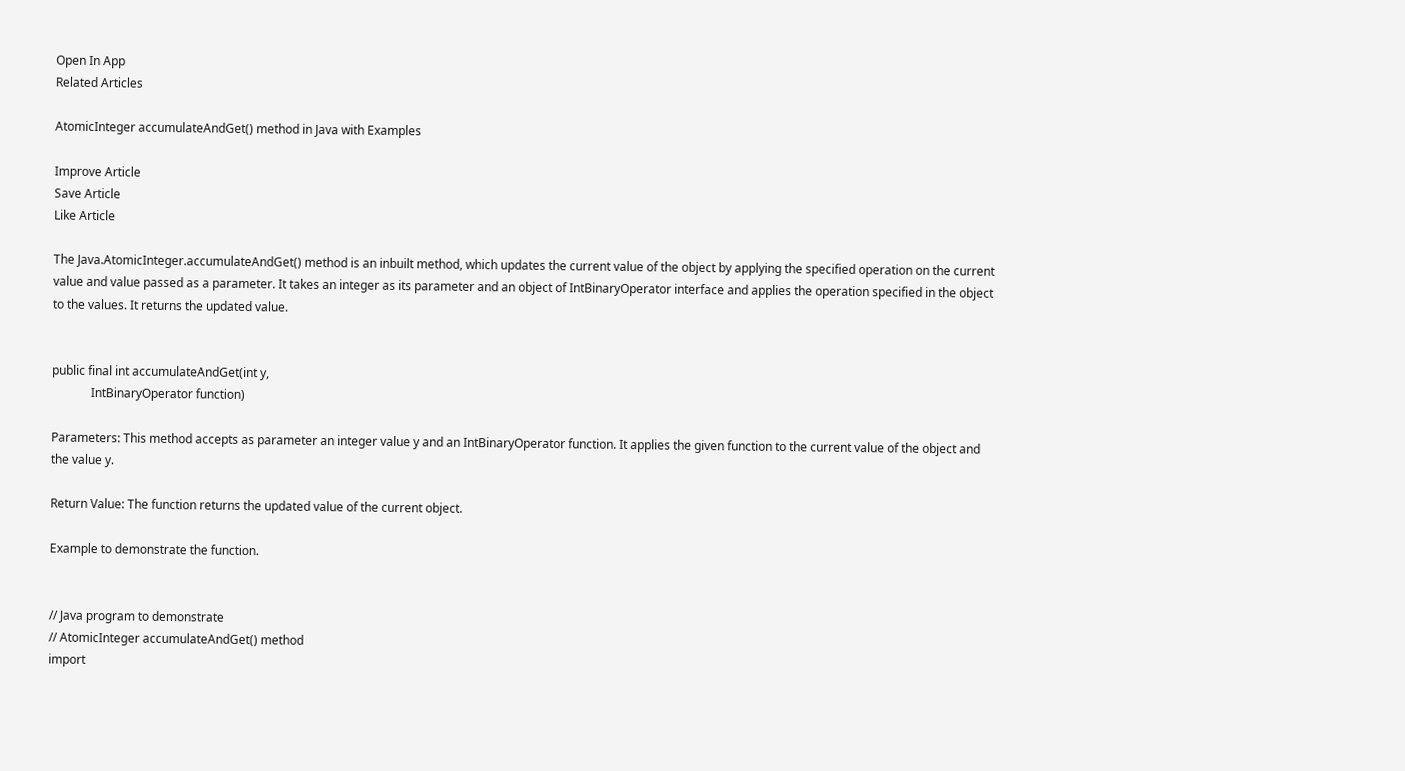Open In App
Related Articles

AtomicInteger accumulateAndGet() method in Java with Examples

Improve Article
Save Article
Like Article

The Java.AtomicInteger.accumulateAndGet() method is an inbuilt method, which updates the current value of the object by applying the specified operation on the current value and value passed as a parameter. It takes an integer as its parameter and an object of IntBinaryOperator interface and applies the operation specified in the object to the values. It returns the updated value.


public final int accumulateAndGet(int y,
             IntBinaryOperator function)

Parameters: This method accepts as parameter an integer value y and an IntBinaryOperator function. It applies the given function to the current value of the object and the value y.

Return Value: The function returns the updated value of the current object.

Example to demonstrate the function.


// Java program to demonstrate
// AtomicInteger accumulateAndGet() method
import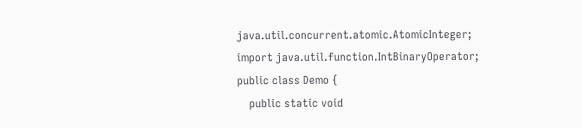java.util.concurrent.atomic.AtomicInteger;
import java.util.function.IntBinaryOperator;
public class Demo {
    public static void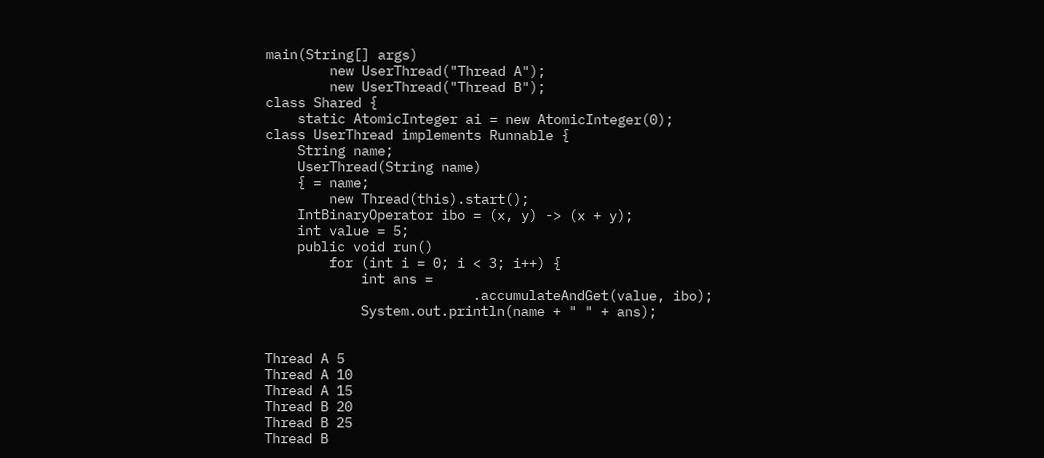main(String[] args)
        new UserThread("Thread A");
        new UserThread("Thread B");
class Shared {
    static AtomicInteger ai = new AtomicInteger(0);
class UserThread implements Runnable {
    String name;
    UserThread(String name)
    { = name;
        new Thread(this).start();
    IntBinaryOperator ibo = (x, y) -> (x + y);
    int value = 5;
    public void run()
        for (int i = 0; i < 3; i++) {
            int ans =
                          .accumulateAndGet(value, ibo);
            System.out.println(name + " " + ans);


Thread A 5
Thread A 10
Thread A 15
Thread B 20
Thread B 25
Thread B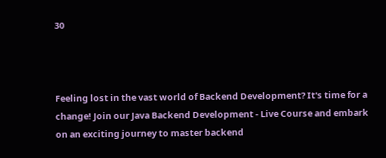30



Feeling lost in the vast world of Backend Development? It's time for a change! Join our Java Backend Development - Live Course and embark on an exciting journey to master backend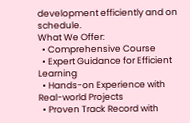development efficiently and on schedule.
What We Offer:
  • Comprehensive Course
  • Expert Guidance for Efficient Learning
  • Hands-on Experience with Real-world Projects
  • Proven Track Record with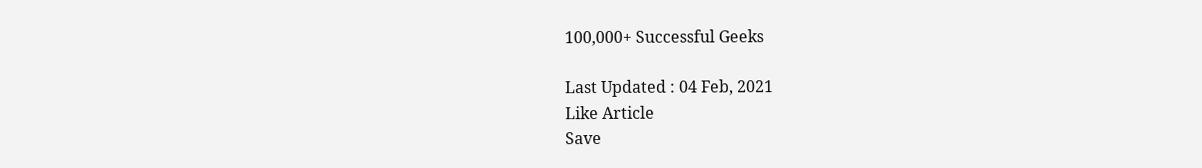100,000+ Successful Geeks

Last Updated : 04 Feb, 2021
Like Article
Save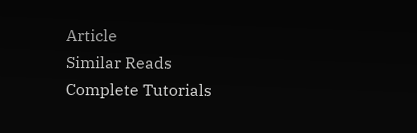Article
Similar Reads
Complete Tutorials